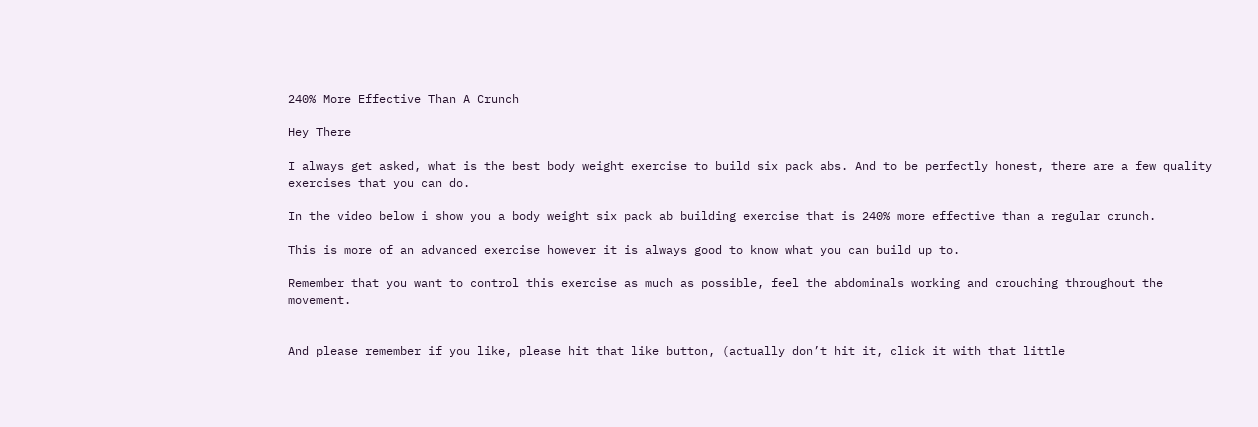240% More Effective Than A Crunch

Hey There

I always get asked, what is the best body weight exercise to build six pack abs. And to be perfectly honest, there are a few quality exercises that you can do.

In the video below i show you a body weight six pack ab building exercise that is 240% more effective than a regular crunch.

This is more of an advanced exercise however it is always good to know what you can build up to.

Remember that you want to control this exercise as much as possible, feel the abdominals working and crouching throughout the movement.


And please remember if you like, please hit that like button, (actually don’t hit it, click it with that little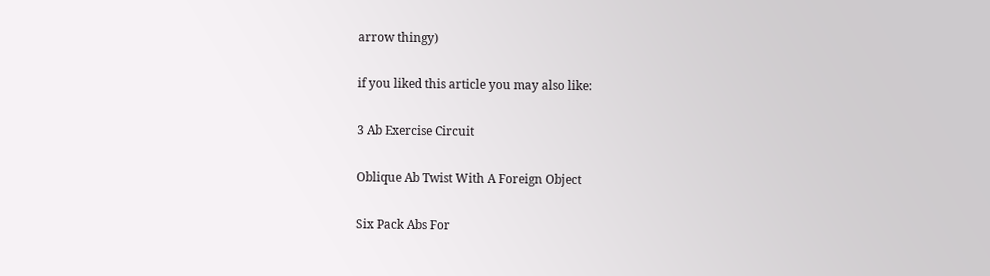arrow thingy)

if you liked this article you may also like:

3 Ab Exercise Circuit

Oblique Ab Twist With A Foreign Object

Six Pack Abs For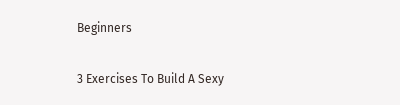Beginners

3 Exercises To Build A Sexy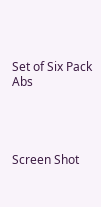Set of Six Pack Abs




Screen Shot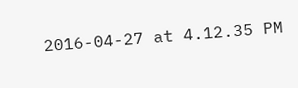2016-04-27 at 4.12.35 PM